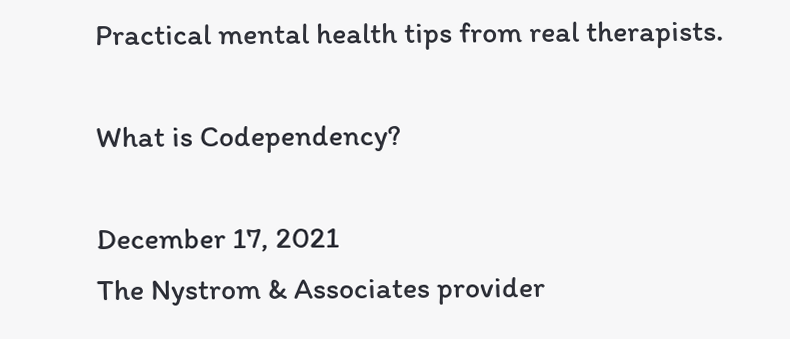Practical mental health tips from real therapists.

What is Codependency?

December 17, 2021
The Nystrom & Associates provider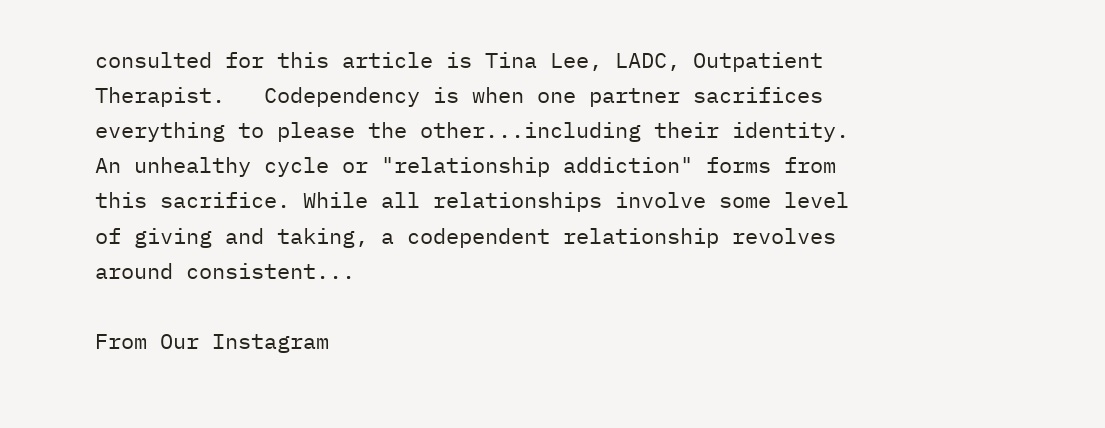consulted for this article is Tina Lee, LADC, Outpatient Therapist.   Codependency is when one partner sacrifices everything to please the other...including their identity. An unhealthy cycle or "relationship addiction" forms from this sacrifice. While all relationships involve some level of giving and taking, a codependent relationship revolves around consistent...

From Our Instagram